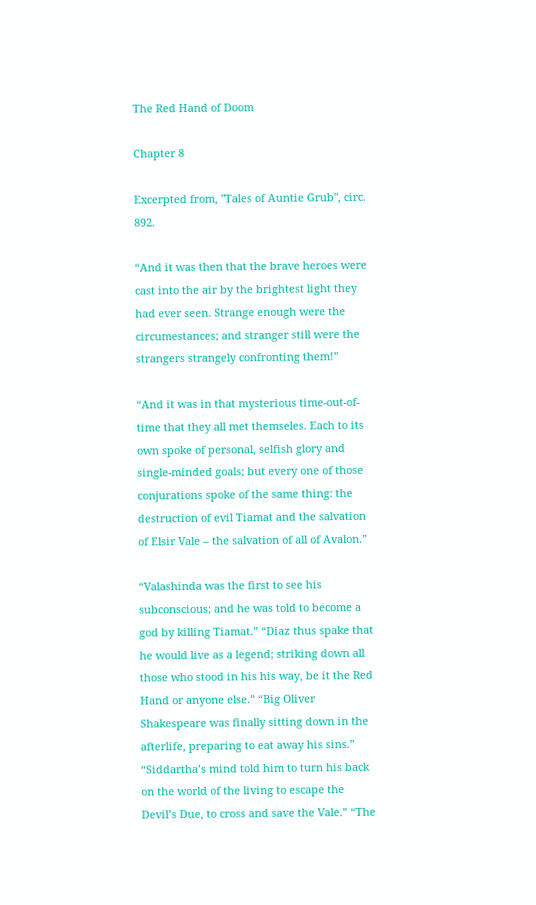The Red Hand of Doom

Chapter 8

Excerpted from, "Tales of Auntie Grub", circ. 892.

“And it was then that the brave heroes were cast into the air by the brightest light they had ever seen. Strange enough were the circumestances; and stranger still were the strangers strangely confronting them!”

“And it was in that mysterious time-out-of-time that they all met themseles. Each to its own spoke of personal, selfish glory and single-minded goals; but every one of those conjurations spoke of the same thing: the destruction of evil Tiamat and the salvation of Elsir Vale – the salvation of all of Avalon.”

“Valashinda was the first to see his subconscious; and he was told to become a god by killing Tiamat.” “Diaz thus spake that he would live as a legend; striking down all those who stood in his his way, be it the Red Hand or anyone else.” “Big Oliver Shakespeare was finally sitting down in the afterlife, preparing to eat away his sins.” “Siddartha’s mind told him to turn his back on the world of the living to escape the Devil’s Due, to cross and save the Vale.” “The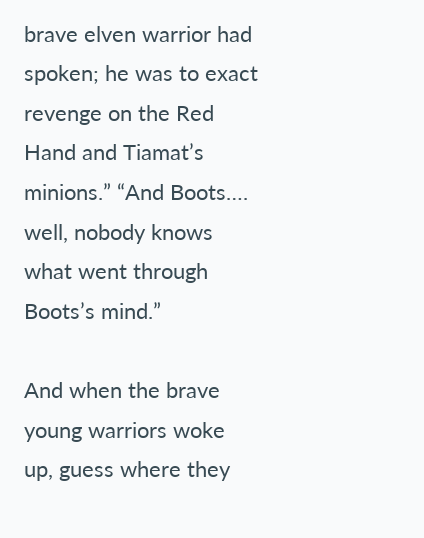brave elven warrior had spoken; he was to exact revenge on the Red Hand and Tiamat’s minions.” “And Boots…. well, nobody knows what went through Boots’s mind.”

And when the brave young warriors woke up, guess where they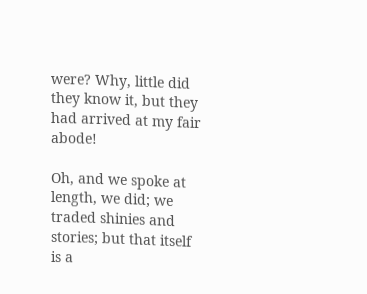were? Why, little did they know it, but they had arrived at my fair abode!

Oh, and we spoke at length, we did; we traded shinies and stories; but that itself is a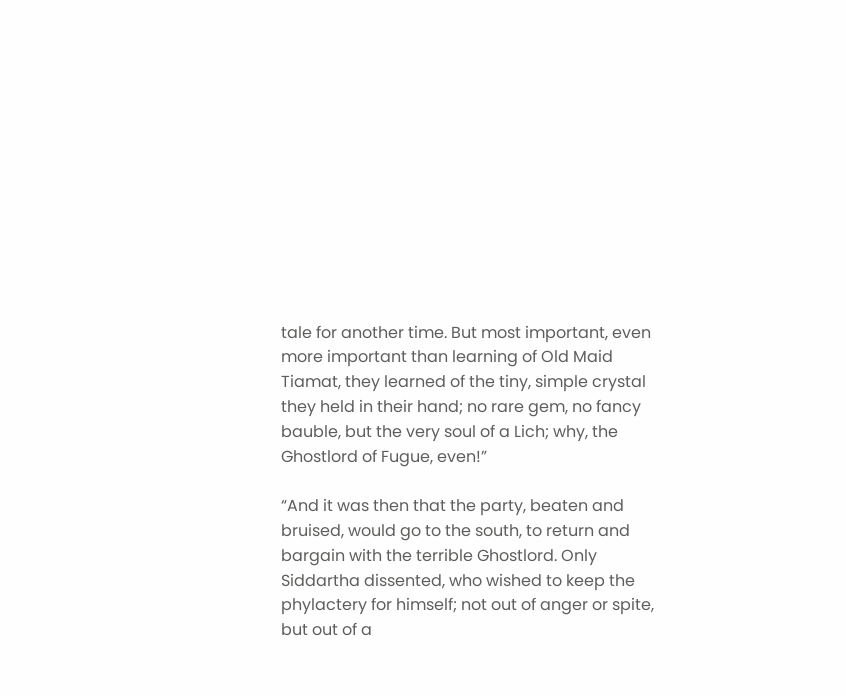tale for another time. But most important, even more important than learning of Old Maid Tiamat, they learned of the tiny, simple crystal they held in their hand; no rare gem, no fancy bauble, but the very soul of a Lich; why, the Ghostlord of Fugue, even!”

“And it was then that the party, beaten and bruised, would go to the south, to return and bargain with the terrible Ghostlord. Only Siddartha dissented, who wished to keep the phylactery for himself; not out of anger or spite, but out of a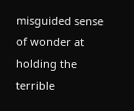misguided sense of wonder at holding the terrible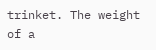trinket. The weight of a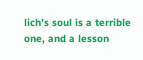lich’s soul is a terrible one, and a lesson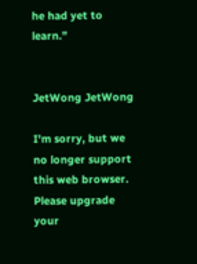he had yet to learn.”


JetWong JetWong

I'm sorry, but we no longer support this web browser. Please upgrade your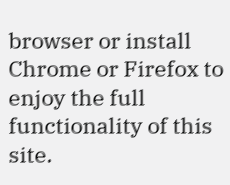browser or install Chrome or Firefox to enjoy the full functionality of this site.